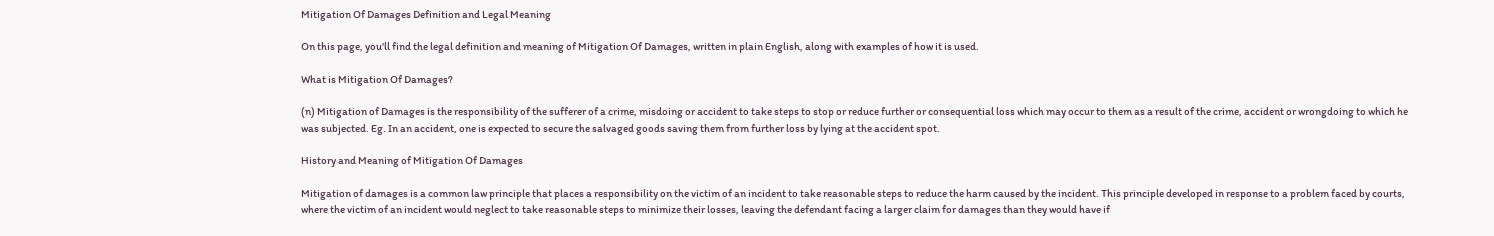Mitigation Of Damages Definition and Legal Meaning

On this page, you'll find the legal definition and meaning of Mitigation Of Damages, written in plain English, along with examples of how it is used.

What is Mitigation Of Damages?

(n) Mitigation of Damages is the responsibility of the sufferer of a crime, misdoing or accident to take steps to stop or reduce further or consequential loss which may occur to them as a result of the crime, accident or wrongdoing to which he was subjected. Eg. In an accident, one is expected to secure the salvaged goods saving them from further loss by lying at the accident spot.

History and Meaning of Mitigation Of Damages

Mitigation of damages is a common law principle that places a responsibility on the victim of an incident to take reasonable steps to reduce the harm caused by the incident. This principle developed in response to a problem faced by courts, where the victim of an incident would neglect to take reasonable steps to minimize their losses, leaving the defendant facing a larger claim for damages than they would have if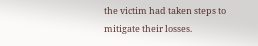the victim had taken steps to mitigate their losses.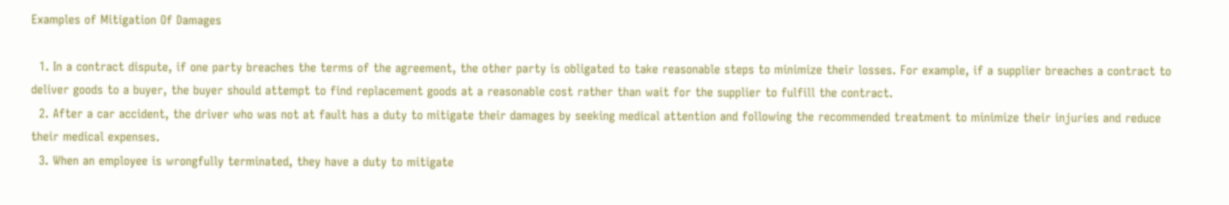Examples of Mitigation Of Damages

  1. In a contract dispute, if one party breaches the terms of the agreement, the other party is obligated to take reasonable steps to minimize their losses. For example, if a supplier breaches a contract to deliver goods to a buyer, the buyer should attempt to find replacement goods at a reasonable cost rather than wait for the supplier to fulfill the contract.
  2. After a car accident, the driver who was not at fault has a duty to mitigate their damages by seeking medical attention and following the recommended treatment to minimize their injuries and reduce their medical expenses.
  3. When an employee is wrongfully terminated, they have a duty to mitigate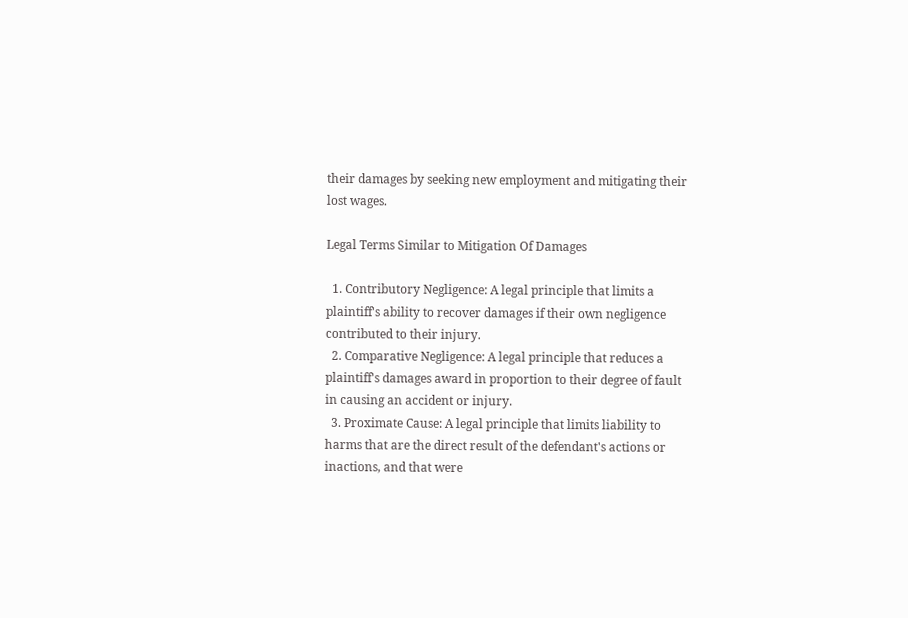their damages by seeking new employment and mitigating their lost wages.

Legal Terms Similar to Mitigation Of Damages

  1. Contributory Negligence: A legal principle that limits a plaintiff's ability to recover damages if their own negligence contributed to their injury.
  2. Comparative Negligence: A legal principle that reduces a plaintiff's damages award in proportion to their degree of fault in causing an accident or injury.
  3. Proximate Cause: A legal principle that limits liability to harms that are the direct result of the defendant's actions or inactions, and that were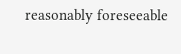reasonably foreseeable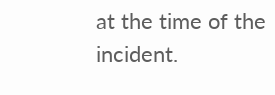at the time of the incident.